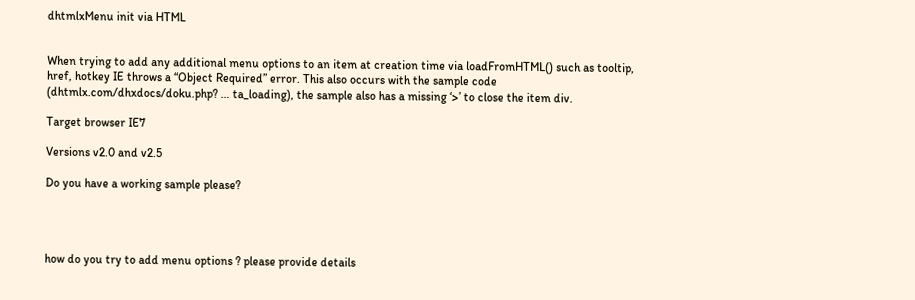dhtmlxMenu init via HTML


When trying to add any additional menu options to an item at creation time via loadFromHTML() such as tooltip, href, hotkey IE throws a “Object Required” error. This also occurs with the sample code (dhtmlx.com/dhxdocs/doku.php? … ta_loading), the sample also has a missing ‘>’ to close the item div.

Target browser IE7

Versions v2.0 and v2.5

Do you have a working sample please?




how do you try to add menu options ? please provide details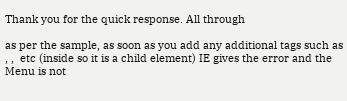Thank you for the quick response. All through

as per the sample, as soon as you add any additional tags such as , ,  etc (inside so it is a child element) IE gives the error and the Menu is not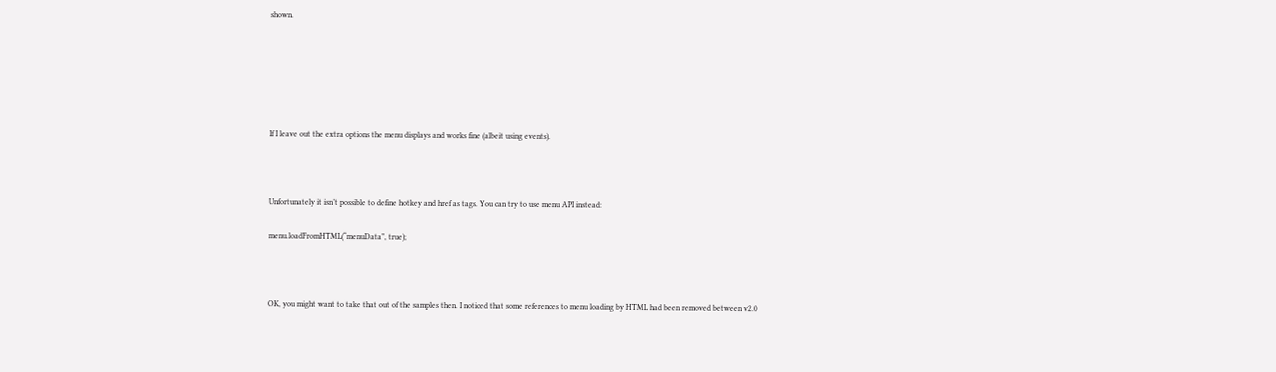shown.






If I leave out the extra options the menu displays and works fine (albeit using events).



Unfortunately it isn’t possible to define hotkey and href as tags. You can try to use menu API instead:

menu.loadFromHTML(“menuData”, true);



OK, you might want to take that out of the samples then. I noticed that some references to menu loading by HTML had been removed between v2.0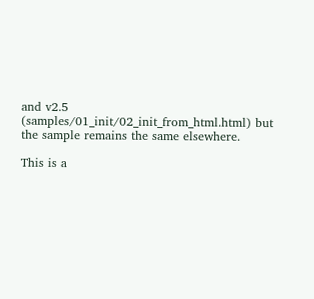and v2.5 (samples/01_init/02_init_from_html.html) but the sample remains the same elsewhere.

This is a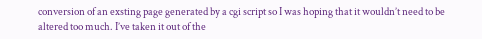conversion of an exsting page generated by a cgi script so I was hoping that it wouldn’t need to be altered too much. I’ve taken it out of the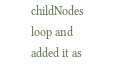childNodes loop and added it as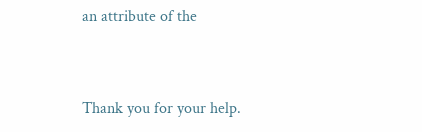an attribute of the


Thank you for your help.